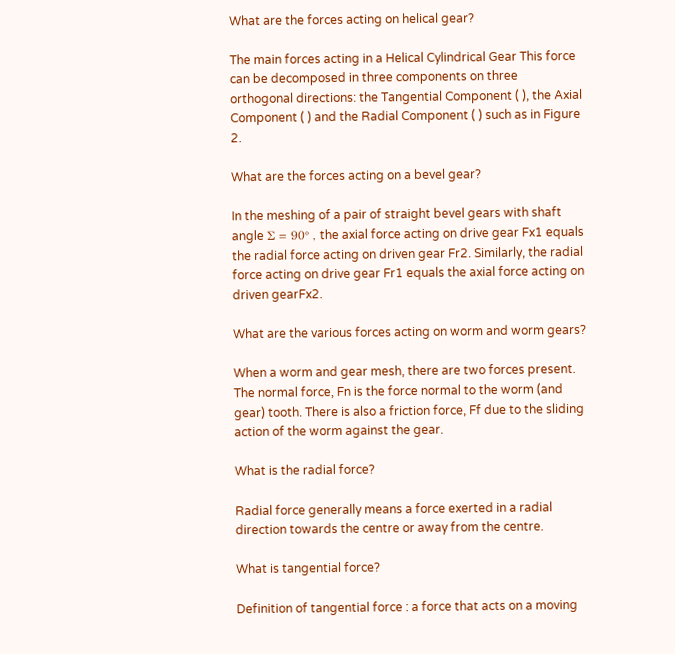What are the forces acting on helical gear?

The main forces acting in a Helical Cylindrical Gear This force can be decomposed in three components on three orthogonal directions: the Tangential Component ( ), the Axial Component ( ) and the Radial Component ( ) such as in Figure 2.

What are the forces acting on a bevel gear?

In the meshing of a pair of straight bevel gears with shaft angle Σ = 90° , the axial force acting on drive gear Fx1 equals the radial force acting on driven gear Fr2. Similarly, the radial force acting on drive gear Fr1 equals the axial force acting on driven gearFx2.

What are the various forces acting on worm and worm gears?

When a worm and gear mesh, there are two forces present. The normal force, Fn is the force normal to the worm (and gear) tooth. There is also a friction force, Ff due to the sliding action of the worm against the gear.

What is the radial force?

Radial force generally means a force exerted in a radial direction towards the centre or away from the centre.

What is tangential force?

Definition of tangential force : a force that acts on a moving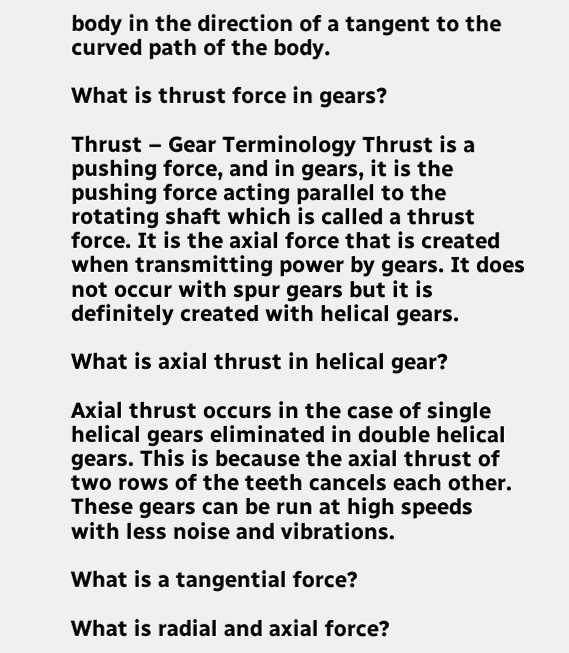body in the direction of a tangent to the curved path of the body.

What is thrust force in gears?

Thrust – Gear Terminology Thrust is a pushing force, and in gears, it is the pushing force acting parallel to the rotating shaft which is called a thrust force. It is the axial force that is created when transmitting power by gears. It does not occur with spur gears but it is definitely created with helical gears.

What is axial thrust in helical gear?

Axial thrust occurs in the case of single helical gears eliminated in double helical gears. This is because the axial thrust of two rows of the teeth cancels each other. These gears can be run at high speeds with less noise and vibrations.

What is a tangential force?

What is radial and axial force?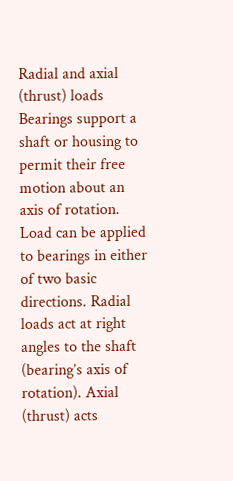Radial and axial (thrust) loads Bearings support a shaft or housing to permit their free motion about an axis of rotation. Load can be applied to bearings in either of two basic directions. Radial loads act at right angles to the shaft (bearing’s axis of rotation). Axial (thrust) acts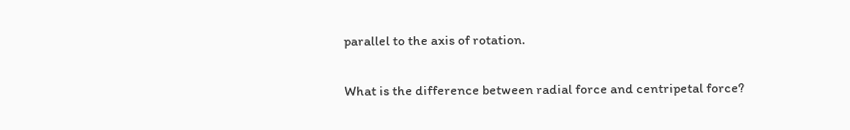parallel to the axis of rotation.

What is the difference between radial force and centripetal force?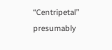“Centripetal” presumably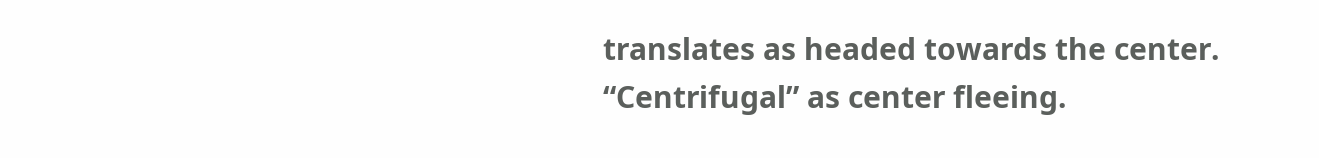translates as headed towards the center. “Centrifugal” as center fleeing.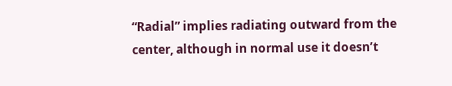“Radial” implies radiating outward from the center, although in normal use it doesn’t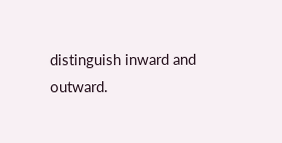distinguish inward and outward.